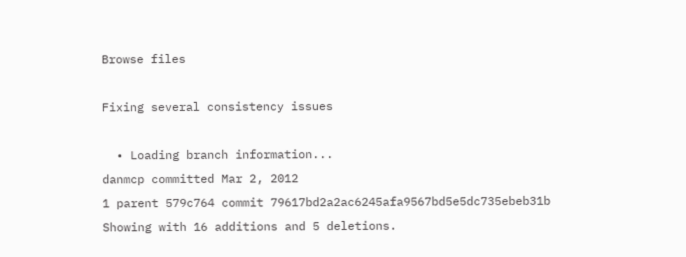Browse files

Fixing several consistency issues

  • Loading branch information...
danmcp committed Mar 2, 2012
1 parent 579c764 commit 79617bd2a2ac6245afa9567bd5e5dc735ebeb31b
Showing with 16 additions and 5 deletions.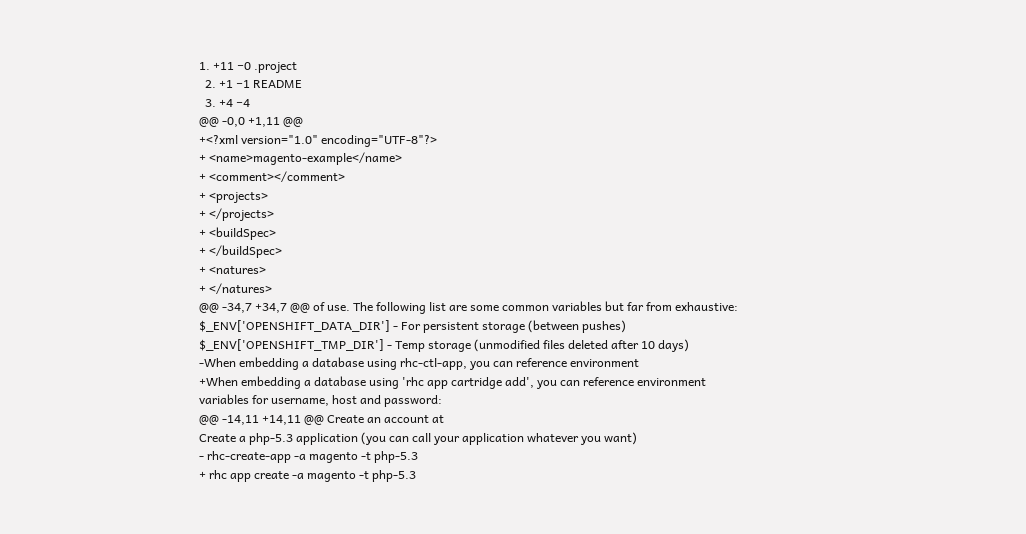1. +11 −0 .project
  2. +1 −1 README
  3. +4 −4
@@ -0,0 +1,11 @@
+<?xml version="1.0" encoding="UTF-8"?>
+ <name>magento-example</name>
+ <comment></comment>
+ <projects>
+ </projects>
+ <buildSpec>
+ </buildSpec>
+ <natures>
+ </natures>
@@ -34,7 +34,7 @@ of use. The following list are some common variables but far from exhaustive:
$_ENV['OPENSHIFT_DATA_DIR'] - For persistent storage (between pushes)
$_ENV['OPENSHIFT_TMP_DIR'] - Temp storage (unmodified files deleted after 10 days)
-When embedding a database using rhc-ctl-app, you can reference environment
+When embedding a database using 'rhc app cartridge add', you can reference environment
variables for username, host and password:
@@ -14,11 +14,11 @@ Create an account at
Create a php-5.3 application (you can call your application whatever you want)
- rhc-create-app -a magento -t php-5.3
+ rhc app create -a magento -t php-5.3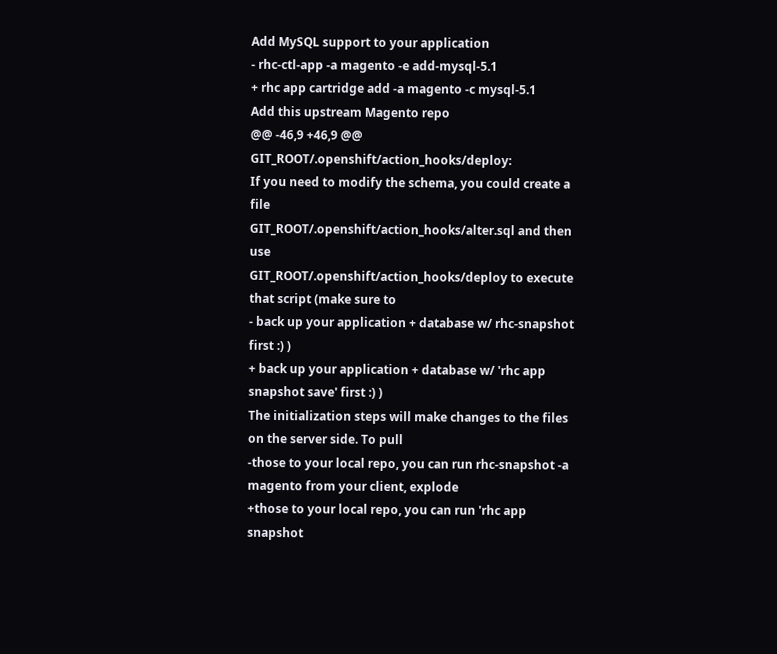Add MySQL support to your application
- rhc-ctl-app -a magento -e add-mysql-5.1
+ rhc app cartridge add -a magento -c mysql-5.1
Add this upstream Magento repo
@@ -46,9 +46,9 @@ GIT_ROOT/.openshift/action_hooks/deploy:
If you need to modify the schema, you could create a file
GIT_ROOT/.openshift/action_hooks/alter.sql and then use
GIT_ROOT/.openshift/action_hooks/deploy to execute that script (make sure to
- back up your application + database w/ rhc-snapshot first :) )
+ back up your application + database w/ 'rhc app snapshot save' first :) )
The initialization steps will make changes to the files on the server side. To pull
-those to your local repo, you can run rhc-snapshot -a magento from your client, explode
+those to your local repo, you can run 'rhc app snapshot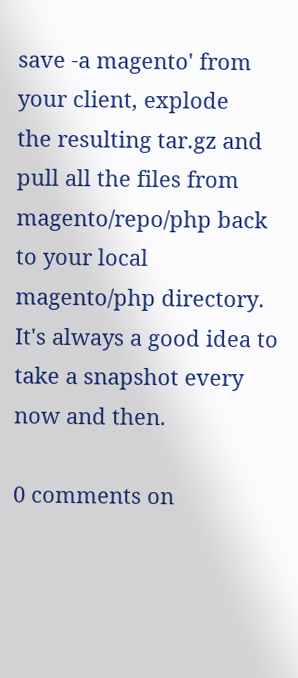save -a magento' from your client, explode
the resulting tar.gz and pull all the files from magento/repo/php back to your local
magento/php directory. It's always a good idea to take a snapshot every now and then.

0 comments on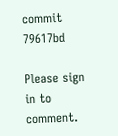commit 79617bd

Please sign in to comment.